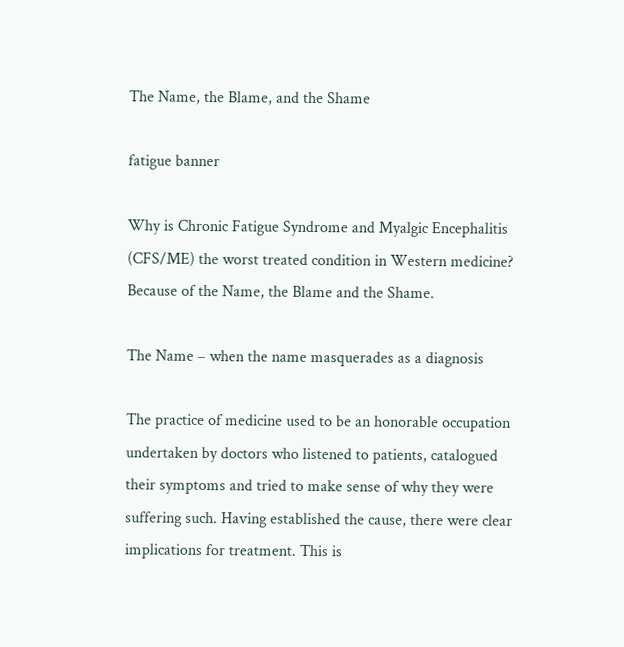The Name, the Blame, and the Shame

fatigue banner

Why is Chronic Fatigue Syndrome and Myalgic Encephalitis (CFS/ME) the worst treated condition in Western medicine? Because of the Name, the Blame and the Shame.

The Name – when the name masquerades as a diagnosis

The practice of medicine used to be an honorable occupation undertaken by doctors who listened to patients, catalogued their symptoms and tried to make sense of why they were suffering such. Having established the cause, there were clear implications for treatment. This is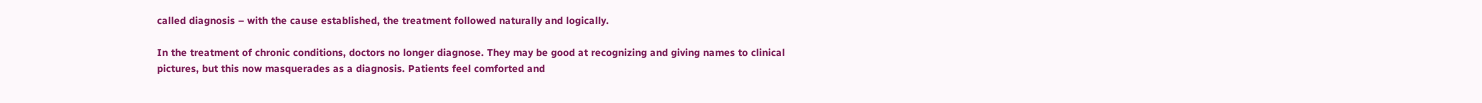called diagnosis – with the cause established, the treatment followed naturally and logically.

In the treatment of chronic conditions, doctors no longer diagnose. They may be good at recognizing and giving names to clinical pictures, but this now masquerades as a diagnosis. Patients feel comforted and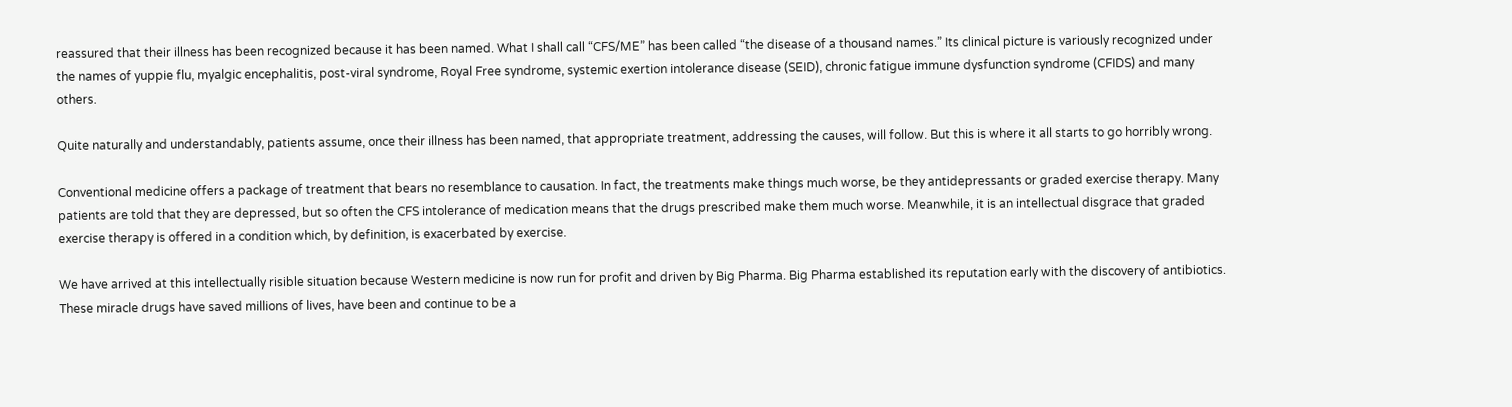reassured that their illness has been recognized because it has been named. What I shall call “CFS/ME” has been called “the disease of a thousand names.” Its clinical picture is variously recognized under the names of yuppie flu, myalgic encephalitis, post-viral syndrome, Royal Free syndrome, systemic exertion intolerance disease (SEID), chronic fatigue immune dysfunction syndrome (CFIDS) and many others.

Quite naturally and understandably, patients assume, once their illness has been named, that appropriate treatment, addressing the causes, will follow. But this is where it all starts to go horribly wrong.

Conventional medicine offers a package of treatment that bears no resemblance to causation. In fact, the treatments make things much worse, be they antidepressants or graded exercise therapy. Many patients are told that they are depressed, but so often the CFS intolerance of medication means that the drugs prescribed make them much worse. Meanwhile, it is an intellectual disgrace that graded exercise therapy is offered in a condition which, by definition, is exacerbated by exercise.

We have arrived at this intellectually risible situation because Western medicine is now run for profit and driven by Big Pharma. Big Pharma established its reputation early with the discovery of antibiotics. These miracle drugs have saved millions of lives, have been and continue to be a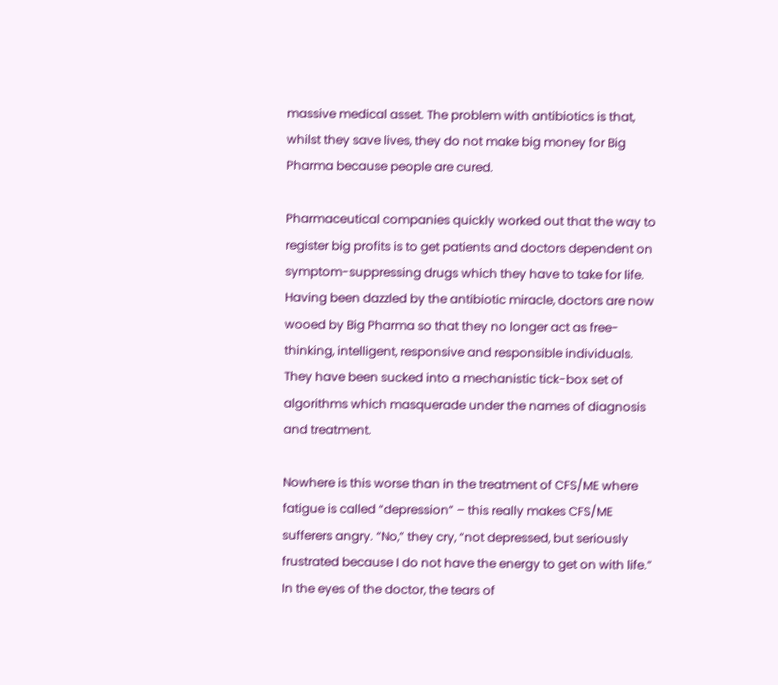massive medical asset. The problem with antibiotics is that, whilst they save lives, they do not make big money for Big Pharma because people are cured.

Pharmaceutical companies quickly worked out that the way to register big profits is to get patients and doctors dependent on symptom-suppressing drugs which they have to take for life. Having been dazzled by the antibiotic miracle, doctors are now wooed by Big Pharma so that they no longer act as free-thinking, intelligent, responsive and responsible individuals. They have been sucked into a mechanistic tick-box set of algorithms which masquerade under the names of diagnosis and treatment.

Nowhere is this worse than in the treatment of CFS/ME where fatigue is called “depression” – this really makes CFS/ME sufferers angry. “No,” they cry, “not depressed, but seriously frustrated because I do not have the energy to get on with life.” In the eyes of the doctor, the tears of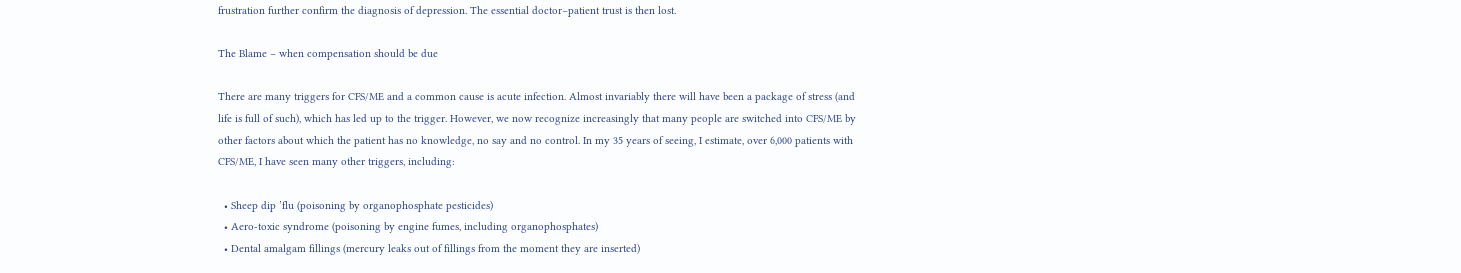frustration further confirm the diagnosis of depression. The essential doctor–patient trust is then lost.

The Blame – when compensation should be due

There are many triggers for CFS/ME and a common cause is acute infection. Almost invariably there will have been a package of stress (and life is full of such), which has led up to the trigger. However, we now recognize increasingly that many people are switched into CFS/ME by other factors about which the patient has no knowledge, no say and no control. In my 35 years of seeing, I estimate, over 6,000 patients with CFS/ME, I have seen many other triggers, including:

  • Sheep dip ’flu (poisoning by organophosphate pesticides)
  • Aero-toxic syndrome (poisoning by engine fumes, including organophosphates)
  • Dental amalgam fillings (mercury leaks out of fillings from the moment they are inserted)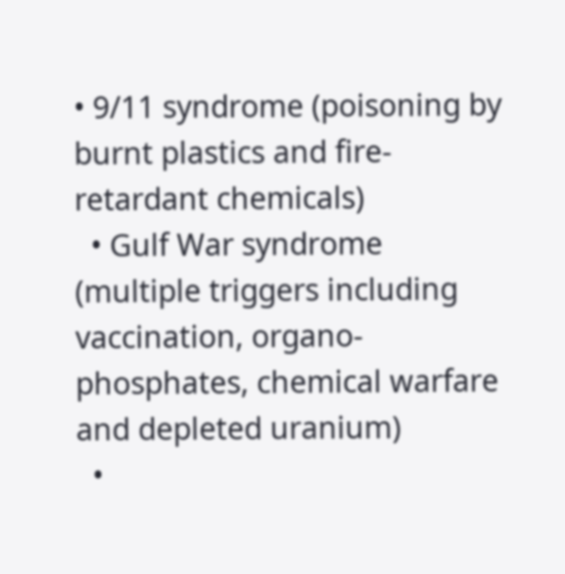• 9/11 syndrome (poisoning by burnt plastics and fire-retardant chemicals)
  • Gulf War syndrome (multiple triggers including vaccination, organo-phosphates, chemical warfare and depleted uranium)
  •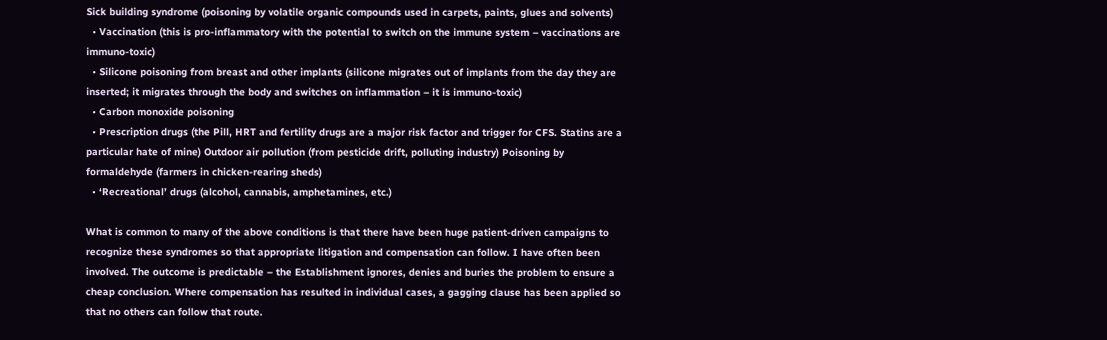Sick building syndrome (poisoning by volatile organic compounds used in carpets, paints, glues and solvents)
  • Vaccination (this is pro-inflammatory with the potential to switch on the immune system – vaccinations are immuno-toxic)
  • Silicone poisoning from breast and other implants (silicone migrates out of implants from the day they are inserted; it migrates through the body and switches on inflammation – it is immuno-toxic)
  • Carbon monoxide poisoning
  • Prescription drugs (the Pill, HRT and fertility drugs are a major risk factor and trigger for CFS. Statins are a particular hate of mine) Outdoor air pollution (from pesticide drift, polluting industry) Poisoning by formaldehyde (farmers in chicken-rearing sheds)
  • ‘Recreational’ drugs (alcohol, cannabis, amphetamines, etc.)

What is common to many of the above conditions is that there have been huge patient-driven campaigns to recognize these syndromes so that appropriate litigation and compensation can follow. I have often been involved. The outcome is predictable – the Establishment ignores, denies and buries the problem to ensure a cheap conclusion. Where compensation has resulted in individual cases, a gagging clause has been applied so that no others can follow that route.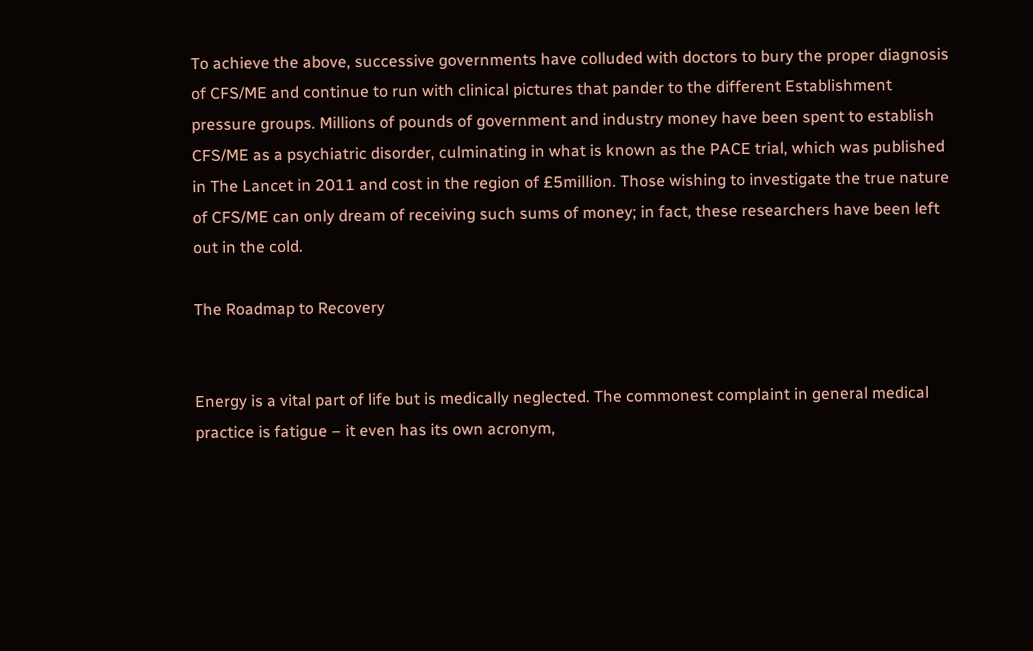To achieve the above, successive governments have colluded with doctors to bury the proper diagnosis of CFS/ME and continue to run with clinical pictures that pander to the different Establishment pressure groups. Millions of pounds of government and industry money have been spent to establish CFS/ME as a psychiatric disorder, culminating in what is known as the PACE trial, which was published in The Lancet in 2011 and cost in the region of £5million. Those wishing to investigate the true nature of CFS/ME can only dream of receiving such sums of money; in fact, these researchers have been left out in the cold.

The Roadmap to Recovery


Energy is a vital part of life but is medically neglected. The commonest complaint in general medical practice is fatigue – it even has its own acronym,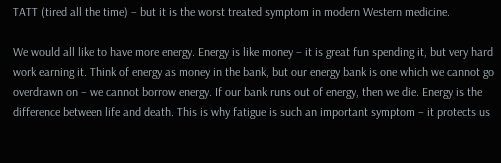TATT (tired all the time) – but it is the worst treated symptom in modern Western medicine.

We would all like to have more energy. Energy is like money – it is great fun spending it, but very hard work earning it. Think of energy as money in the bank, but our energy bank is one which we cannot go overdrawn on – we cannot borrow energy. If our bank runs out of energy, then we die. Energy is the difference between life and death. This is why fatigue is such an important symptom – it protects us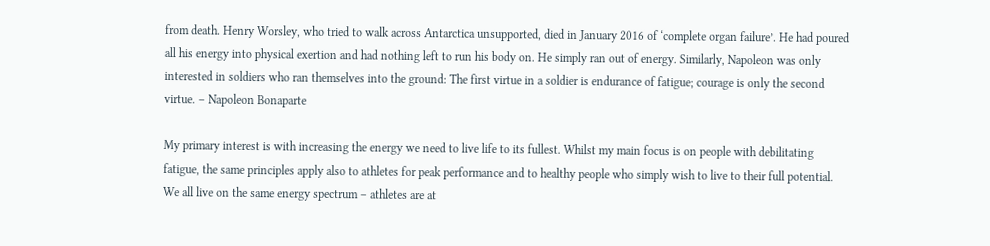from death. Henry Worsley, who tried to walk across Antarctica unsupported, died in January 2016 of ‘complete organ failure’. He had poured all his energy into physical exertion and had nothing left to run his body on. He simply ran out of energy. Similarly, Napoleon was only interested in soldiers who ran themselves into the ground: The first virtue in a soldier is endurance of fatigue; courage is only the second virtue. – Napoleon Bonaparte

My primary interest is with increasing the energy we need to live life to its fullest. Whilst my main focus is on people with debilitating fatigue, the same principles apply also to athletes for peak performance and to healthy people who simply wish to live to their full potential. We all live on the same energy spectrum – athletes are at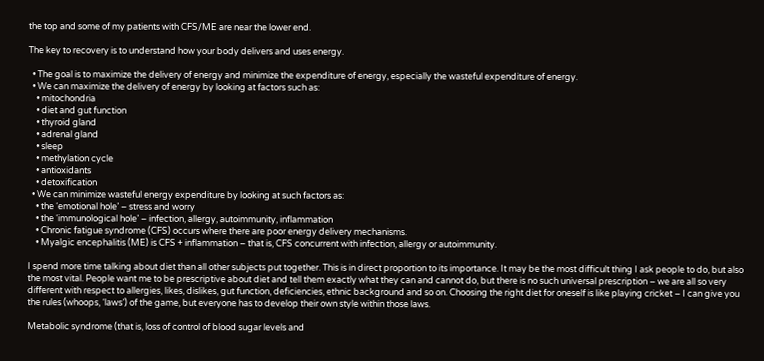the top and some of my patients with CFS/ME are near the lower end.

The key to recovery is to understand how your body delivers and uses energy.

  • The goal is to maximize the delivery of energy and minimize the expenditure of energy, especially the wasteful expenditure of energy.
  • We can maximize the delivery of energy by looking at factors such as:
    • mitochondria
    • diet and gut function
    • thyroid gland
    • adrenal gland
    • sleep
    • methylation cycle
    • antioxidants
    • detoxification
  • We can minimize wasteful energy expenditure by looking at such factors as:
    • the ‘emotional hole’ – stress and worry
    • the ‘immunological hole’ – infection, allergy, autoimmunity, inflammation
    • Chronic fatigue syndrome (CFS) occurs where there are poor energy delivery mechanisms.
    • Myalgic encephalitis (ME) is CFS + inflammation – that is, CFS concurrent with infection, allergy or autoimmunity.

I spend more time talking about diet than all other subjects put together. This is in direct proportion to its importance. It may be the most difficult thing I ask people to do, but also the most vital. People want me to be prescriptive about diet and tell them exactly what they can and cannot do, but there is no such universal prescription – we are all so very different with respect to allergies, likes, dislikes, gut function, deficiencies, ethnic background and so on. Choosing the right diet for oneself is like playing cricket – I can give you the rules (whoops, ‘laws’) of the game, but everyone has to develop their own style within those laws.

Metabolic syndrome (that is, loss of control of blood sugar levels and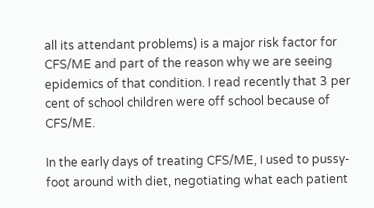all its attendant problems) is a major risk factor for CFS/ME and part of the reason why we are seeing epidemics of that condition. I read recently that 3 per cent of school children were off school because of CFS/ME.

In the early days of treating CFS/ME, I used to pussy-foot around with diet, negotiating what each patient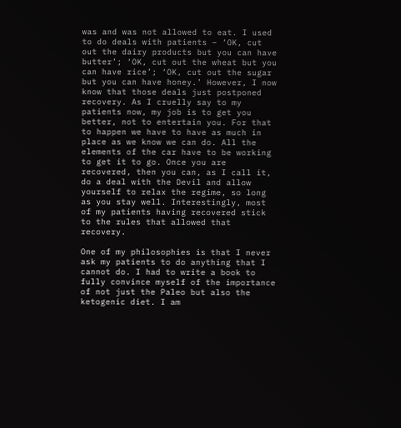was and was not allowed to eat. I used to do deals with patients – ‘OK, cut out the dairy products but you can have butter’; ‘OK, cut out the wheat but you can have rice’; ‘OK, cut out the sugar but you can have honey.’ However, I now know that those deals just postponed recovery. As I cruelly say to my patients now, my job is to get you better, not to entertain you. For that to happen we have to have as much in place as we know we can do. All the elements of the car have to be working to get it to go. Once you are recovered, then you can, as I call it, do a deal with the Devil and allow yourself to relax the regime, so long as you stay well. Interestingly, most of my patients having recovered stick to the rules that allowed that recovery.

One of my philosophies is that I never ask my patients to do anything that I cannot do. I had to write a book to fully convince myself of the importance of not just the Paleo but also the ketogenic diet. I am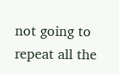not going to repeat all the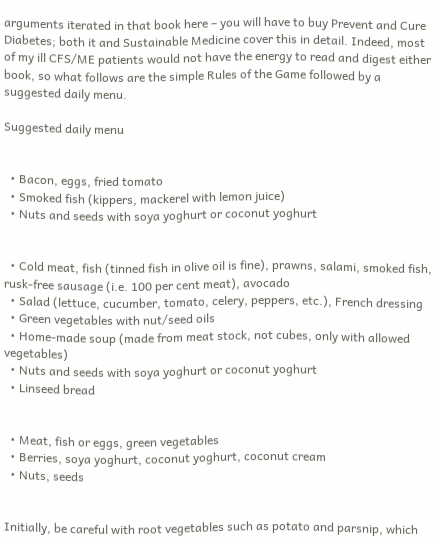arguments iterated in that book here – you will have to buy Prevent and Cure Diabetes; both it and Sustainable Medicine cover this in detail. Indeed, most of my ill CFS/ME patients would not have the energy to read and digest either book, so what follows are the simple Rules of the Game followed by a suggested daily menu.

Suggested daily menu


  • Bacon, eggs, fried tomato
  • Smoked fish (kippers, mackerel with lemon juice)
  • Nuts and seeds with soya yoghurt or coconut yoghurt


  • Cold meat, fish (tinned fish in olive oil is fine), prawns, salami, smoked fish, rusk-free sausage (i.e. 100 per cent meat), avocado
  • Salad (lettuce, cucumber, tomato, celery, peppers, etc.), French dressing
  • Green vegetables with nut/seed oils
  • Home-made soup (made from meat stock, not cubes, only with allowed vegetables)
  • Nuts and seeds with soya yoghurt or coconut yoghurt
  • Linseed bread


  • Meat, fish or eggs, green vegetables
  • Berries, soya yoghurt, coconut yoghurt, coconut cream
  • Nuts, seeds


Initially, be careful with root vegetables such as potato and parsnip, which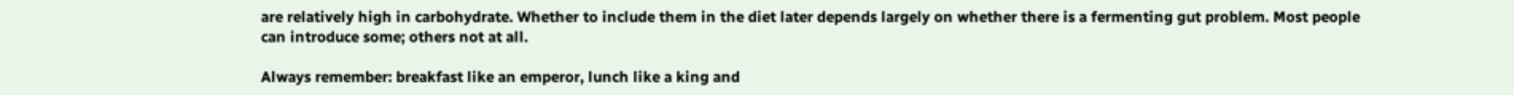are relatively high in carbohydrate. Whether to include them in the diet later depends largely on whether there is a fermenting gut problem. Most people can introduce some; others not at all.

Always remember: breakfast like an emperor, lunch like a king and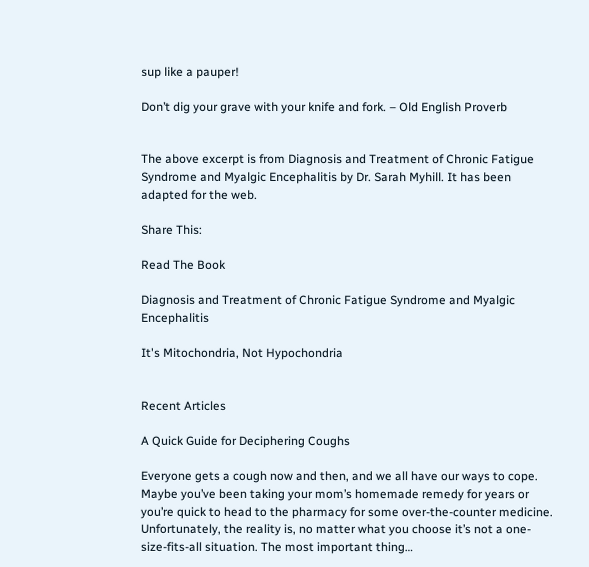sup like a pauper!

Don’t dig your grave with your knife and fork. – Old English Proverb


The above excerpt is from Diagnosis and Treatment of Chronic Fatigue Syndrome and Myalgic Encephalitis by Dr. Sarah Myhill. It has been adapted for the web.

Share This:

Read The Book

Diagnosis and Treatment of Chronic Fatigue Syndrome and Myalgic Encephalitis

It's Mitochondria, Not Hypochondria


Recent Articles

A Quick Guide for Deciphering Coughs

Everyone gets a cough now and then, and we all have our ways to cope. Maybe you’ve been taking your mom’s homemade remedy for years or you’re quick to head to the pharmacy for some over-the-counter medicine. Unfortunately, the reality is, no matter what you choose it’s not a one-size-fits-all situation. The most important thing…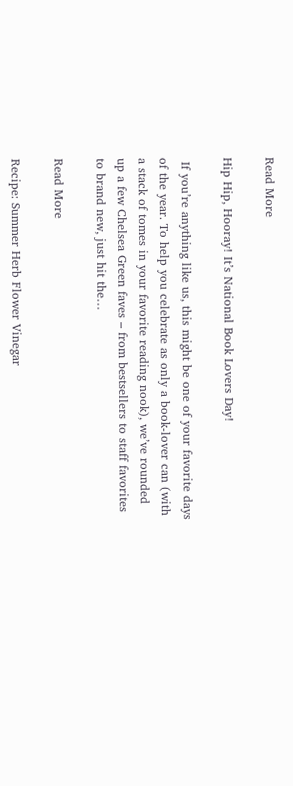Read More

Hip Hip, Hooray! It’s National Book Lovers Day!

 If you’re anything like us, this might be one of your favorite days of the year. To help you celebrate as only a book-lover can (with a stack of tomes in your favorite reading nook), we’ve rounded up a few Chelsea Green faves – from bestsellers to staff favorites to brand new, just hit the…

Read More

Recipe: Summer Herb Flower Vinegar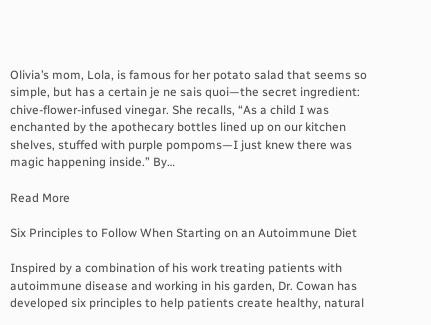Olivia’s mom, Lola, is famous for her potato salad that seems so simple, but has a certain je ne sais quoi—the secret ingredient: chive-flower-infused vinegar. She recalls, “As a child I was enchanted by the apothecary bottles lined up on our kitchen shelves, stuffed with purple pompoms—I just knew there was magic happening inside.” By…

Read More

Six Principles to Follow When Starting on an Autoimmune Diet

Inspired by a combination of his work treating patients with autoimmune disease and working in his garden, Dr. Cowan has developed six principles to help patients create healthy, natural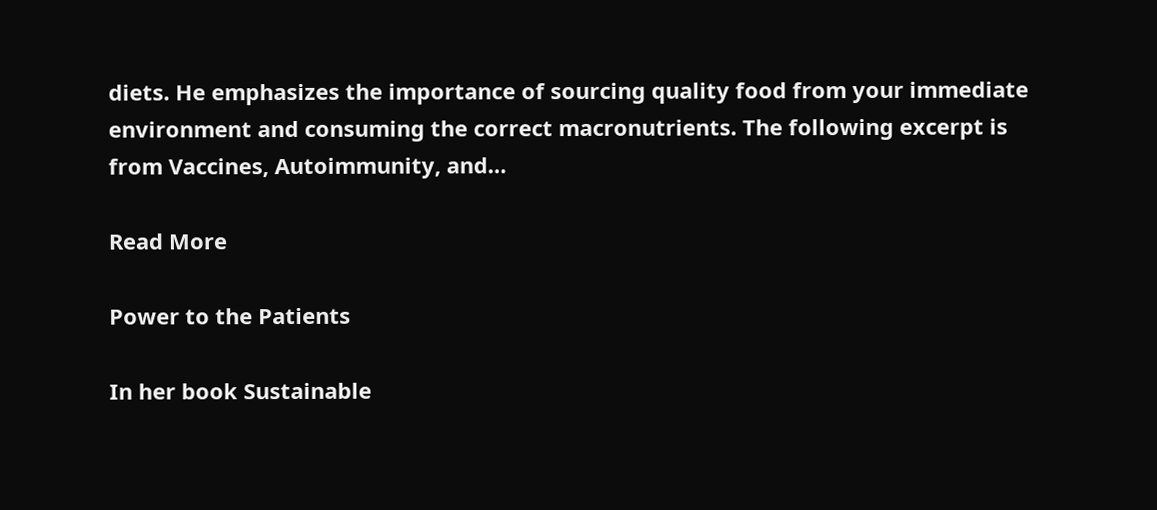diets. He emphasizes the importance of sourcing quality food from your immediate environment and consuming the correct macronutrients. The following excerpt is from Vaccines, Autoimmunity, and…

Read More

Power to the Patients

In her book Sustainable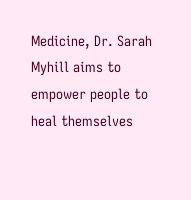Medicine, Dr. Sarah Myhill aims to empower people to heal themselves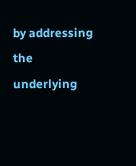by addressing the underlying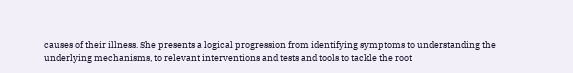causes of their illness. She presents a logical progression from identifying symptoms to understanding the underlying mechanisms, to relevant interventions and tests and tools to tackle the root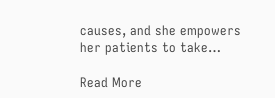causes, and she empowers her patients to take…

Read More